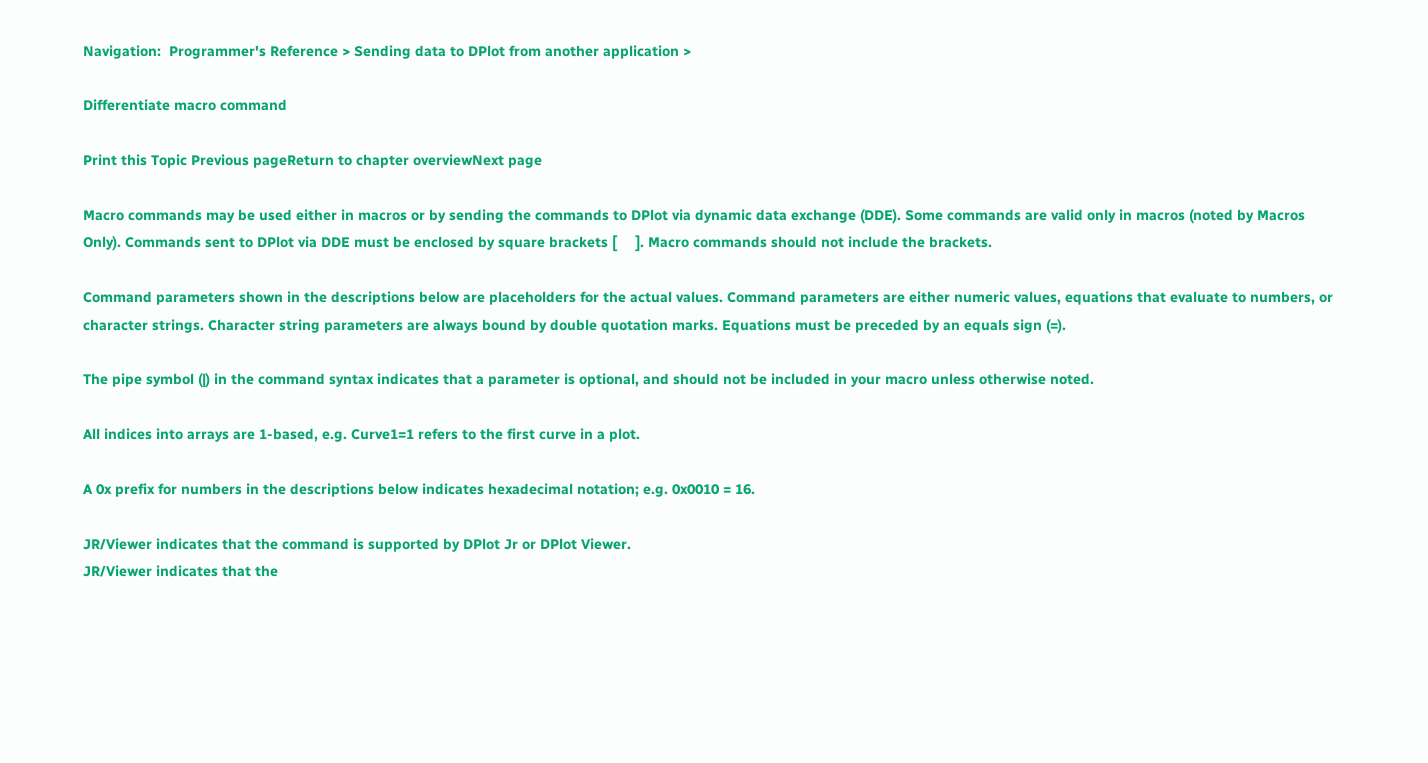Navigation:  Programmer's Reference > Sending data to DPlot from another application >

Differentiate macro command

Print this Topic Previous pageReturn to chapter overviewNext page

Macro commands may be used either in macros or by sending the commands to DPlot via dynamic data exchange (DDE). Some commands are valid only in macros (noted by Macros Only). Commands sent to DPlot via DDE must be enclosed by square brackets [     ]. Macro commands should not include the brackets.

Command parameters shown in the descriptions below are placeholders for the actual values. Command parameters are either numeric values, equations that evaluate to numbers, or character strings. Character string parameters are always bound by double quotation marks. Equations must be preceded by an equals sign (=).

The pipe symbol (|) in the command syntax indicates that a parameter is optional, and should not be included in your macro unless otherwise noted.

All indices into arrays are 1-based, e.g. Curve1=1 refers to the first curve in a plot.

A 0x prefix for numbers in the descriptions below indicates hexadecimal notation; e.g. 0x0010 = 16.

JR/Viewer indicates that the command is supported by DPlot Jr or DPlot Viewer.
JR/Viewer indicates that the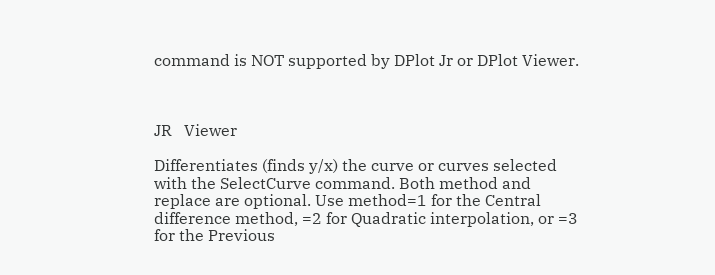command is NOT supported by DPlot Jr or DPlot Viewer.



JR   Viewer

Differentiates (finds y/x) the curve or curves selected with the SelectCurve command. Both method and replace are optional. Use method=1 for the Central difference method, =2 for Quadratic interpolation, or =3 for the Previous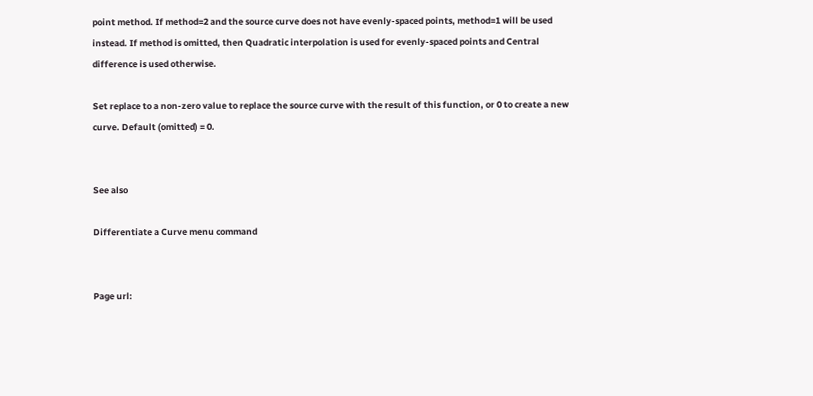point method. If method=2 and the source curve does not have evenly-spaced points, method=1 will be used instead. If method is omitted, then Quadratic interpolation is used for evenly-spaced points and Central difference is used otherwise.

Set replace to a non-zero value to replace the source curve with the result of this function, or 0 to create a new curve. Default (omitted) = 0.


See also

Differentiate a Curve menu command


Page url: